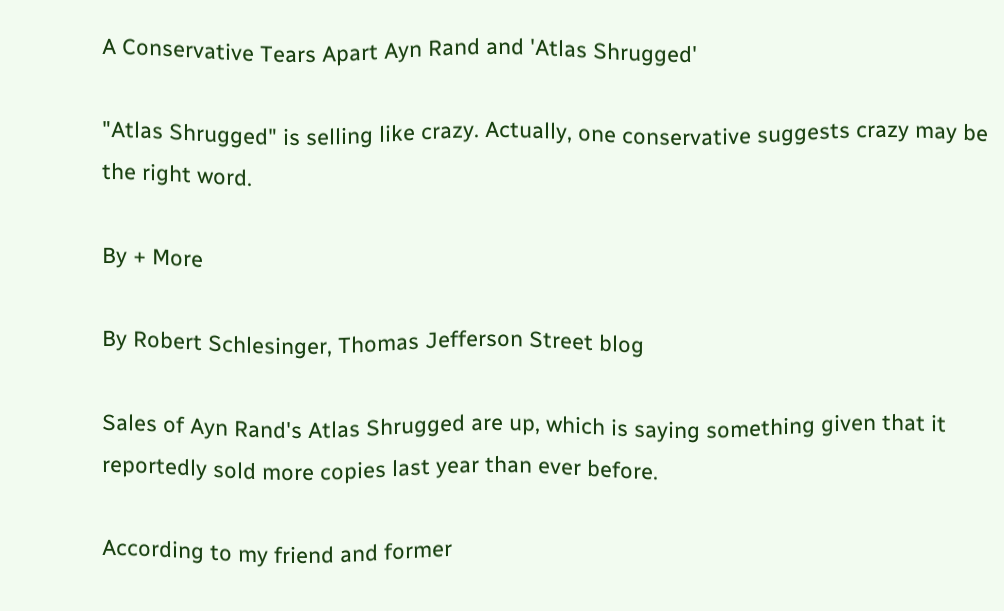A Conservative Tears Apart Ayn Rand and 'Atlas Shrugged'

"Atlas Shrugged" is selling like crazy. Actually, one conservative suggests crazy may be the right word.

By + More

By Robert Schlesinger, Thomas Jefferson Street blog

Sales of Ayn Rand's Atlas Shrugged are up, which is saying something given that it reportedly sold more copies last year than ever before.

According to my friend and former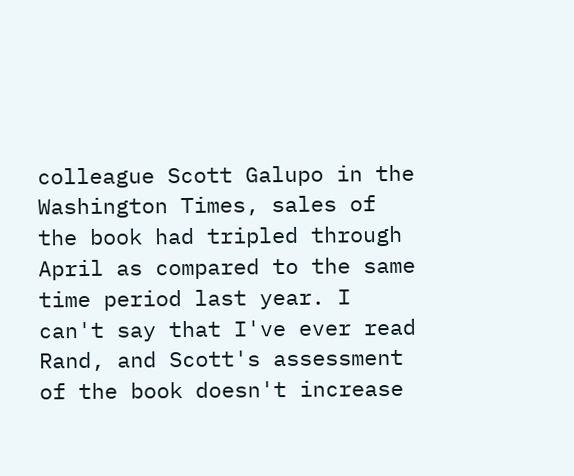colleague Scott Galupo in the Washington Times, sales of the book had tripled through April as compared to the same time period last year. I can't say that I've ever read Rand, and Scott's assessment of the book doesn't increase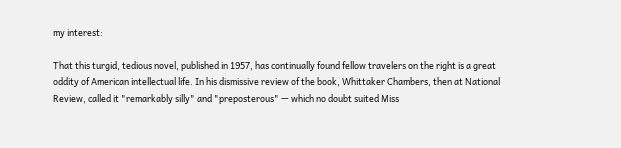my interest:

That this turgid, tedious novel, published in 1957, has continually found fellow travelers on the right is a great oddity of American intellectual life. In his dismissive review of the book, Whittaker Chambers, then at National Review, called it "remarkably silly" and "preposterous" — which no doubt suited Miss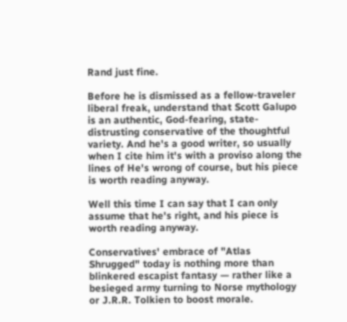Rand just fine.

Before he is dismissed as a fellow-traveler liberal freak, understand that Scott Galupo is an authentic, God-fearing, state-distrusting conservative of the thoughtful variety. And he's a good writer, so usually when I cite him it's with a proviso along the lines of He's wrong of course, but his piece is worth reading anyway.

Well this time I can say that I can only assume that he's right, and his piece is worth reading anyway.

Conservatives' embrace of "Atlas Shrugged" today is nothing more than blinkered escapist fantasy — rather like a besieged army turning to Norse mythology or J.R.R. Tolkien to boost morale.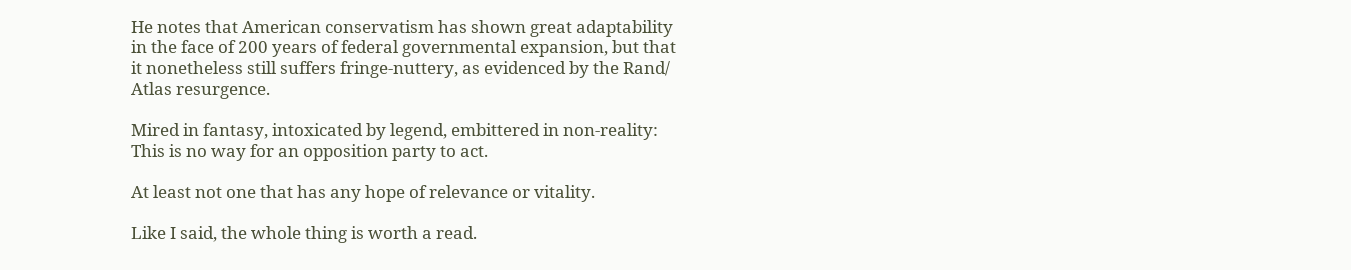He notes that American conservatism has shown great adaptability in the face of 200 years of federal governmental expansion, but that it nonetheless still suffers fringe-nuttery, as evidenced by the Rand/ Atlas resurgence.

Mired in fantasy, intoxicated by legend, embittered in non-reality: This is no way for an opposition party to act.

At least not one that has any hope of relevance or vitality.

Like I said, the whole thing is worth a read.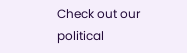Check out our political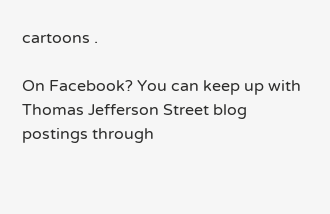cartoons .

On Facebook? You can keep up with Thomas Jefferson Street blog postings through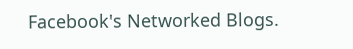Facebook's Networked Blogs.